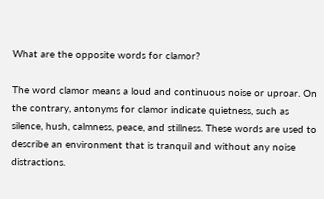What are the opposite words for clamor?

The word clamor means a loud and continuous noise or uproar. On the contrary, antonyms for clamor indicate quietness, such as silence, hush, calmness, peace, and stillness. These words are used to describe an environment that is tranquil and without any noise distractions.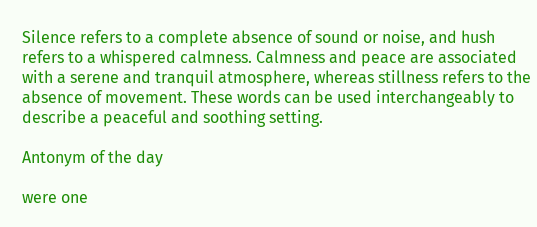Silence refers to a complete absence of sound or noise, and hush refers to a whispered calmness. Calmness and peace are associated with a serene and tranquil atmosphere, whereas stillness refers to the absence of movement. These words can be used interchangeably to describe a peaceful and soothing setting.

Antonym of the day

were one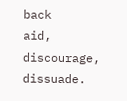back
aid, discourage, dissuade.